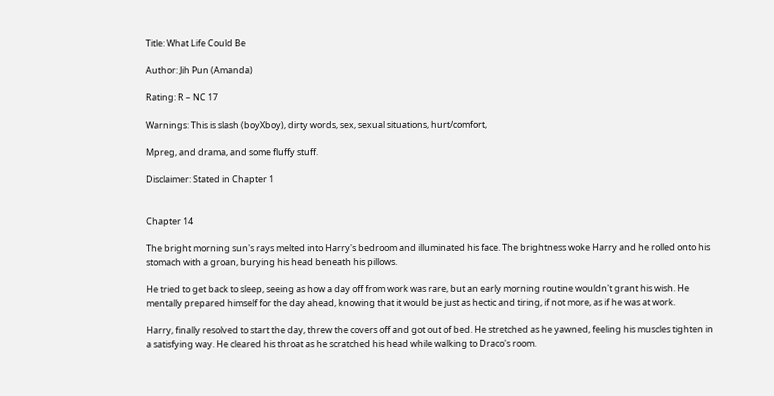Title: What Life Could Be

Author: Jih Pun (Amanda)

Rating: R – NC 17

Warnings: This is slash (boyXboy), dirty words, sex, sexual situations, hurt/comfort,

Mpreg, and drama, and some fluffy stuff.

Disclaimer: Stated in Chapter 1


Chapter 14

The bright morning sun's rays melted into Harry's bedroom and illuminated his face. The brightness woke Harry and he rolled onto his stomach with a groan, burying his head beneath his pillows.

He tried to get back to sleep, seeing as how a day off from work was rare, but an early morning routine wouldn't grant his wish. He mentally prepared himself for the day ahead, knowing that it would be just as hectic and tiring, if not more, as if he was at work.

Harry, finally resolved to start the day, threw the covers off and got out of bed. He stretched as he yawned, feeling his muscles tighten in a satisfying way. He cleared his throat as he scratched his head while walking to Draco's room.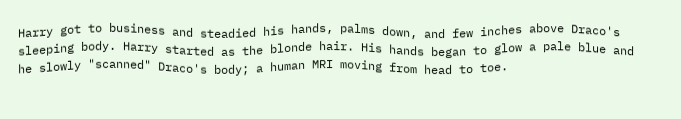Harry got to business and steadied his hands, palms down, and few inches above Draco's sleeping body. Harry started as the blonde hair. His hands began to glow a pale blue and he slowly "scanned" Draco's body; a human MRI moving from head to toe.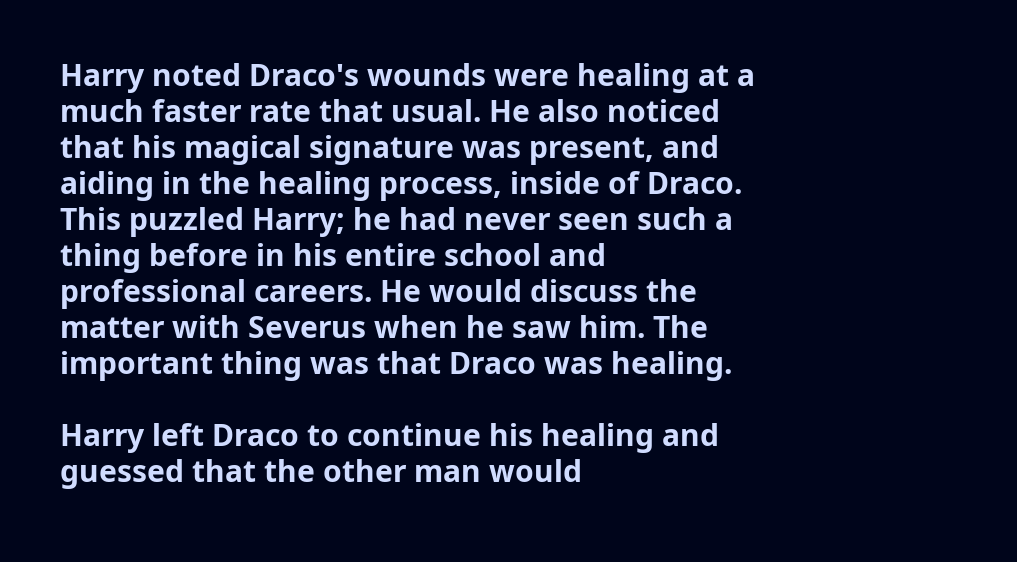Harry noted Draco's wounds were healing at a much faster rate that usual. He also noticed that his magical signature was present, and aiding in the healing process, inside of Draco. This puzzled Harry; he had never seen such a thing before in his entire school and professional careers. He would discuss the matter with Severus when he saw him. The important thing was that Draco was healing.

Harry left Draco to continue his healing and guessed that the other man would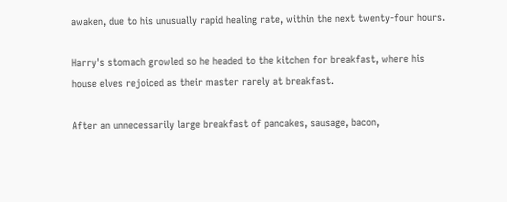awaken, due to his unusually rapid healing rate, within the next twenty-four hours.

Harry's stomach growled so he headed to the kitchen for breakfast, where his house elves rejoiced as their master rarely at breakfast.

After an unnecessarily large breakfast of pancakes, sausage, bacon,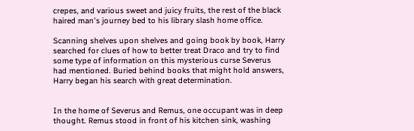crepes, and various sweet and juicy fruits, the rest of the black haired man's journey bed to his library slash home office.

Scanning shelves upon shelves and going book by book, Harry searched for clues of how to better treat Draco and try to find some type of information on this mysterious curse Severus had mentioned. Buried behind books that might hold answers, Harry began his search with great determination.


In the home of Severus and Remus, one occupant was in deep thought. Remus stood in front of his kitchen sink, washing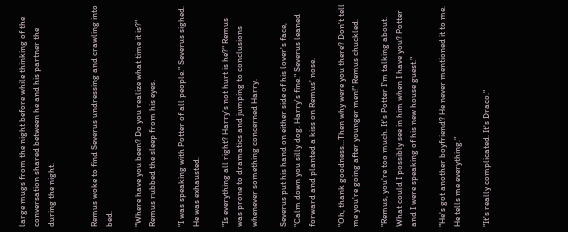large mugs from the night before while thinking of the conversation shared between he and his partner the during the night.


Remus woke to find Severus undressing and crawling into bed.

"Where have you been? Do you realize what time it is?" Remus rubbed the sleep from his eyes.

"I was speaking with Potter of all people." Severus sighed. He was exhausted.

"Is everything all right? Harry's not hurt is he?" Remus was prone to dramatics and jumping to conclusions whenever something concerned Harry.

Severus put his hand on either side of his lover's face, "Calm down you silly dog. Harry's fine." Severus leaned forward and planted a kiss on Remus' nose.

"Oh, thank goodness…Then why were you there? Don't tell me you're going after younger men!" Remus chuckled.

"Remus, you're too much. It's Potter I'm talking about. What could I possibly see in him when I have you? Potter and I were speaking of his new house guest."

"He's got another boyfriend? He never mentioned it to me. He tells me everything."

"It's really complicated. It's Draco."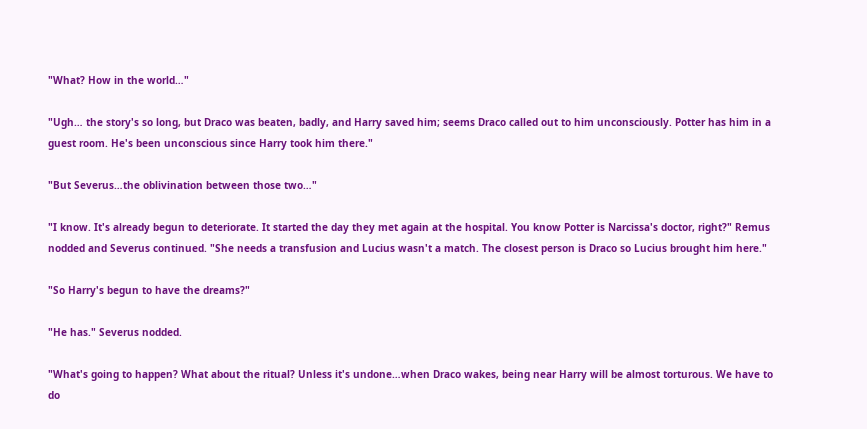"What? How in the world…"

"Ugh… the story's so long, but Draco was beaten, badly, and Harry saved him; seems Draco called out to him unconsciously. Potter has him in a guest room. He's been unconscious since Harry took him there."

"But Severus…the oblivination between those two…"

"I know. It's already begun to deteriorate. It started the day they met again at the hospital. You know Potter is Narcissa's doctor, right?" Remus nodded and Severus continued. "She needs a transfusion and Lucius wasn't a match. The closest person is Draco so Lucius brought him here."

"So Harry's begun to have the dreams?"

"He has." Severus nodded.

"What's going to happen? What about the ritual? Unless it's undone…when Draco wakes, being near Harry will be almost torturous. We have to do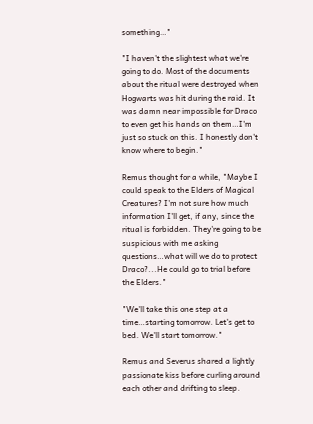something…"

"I haven't the slightest what we're going to do. Most of the documents about the ritual were destroyed when Hogwarts was hit during the raid. It was damn near impossible for Draco to even get his hands on them…I'm just so stuck on this. I honestly don't know where to begin."

Remus thought for a while, "Maybe I could speak to the Elders of Magical Creatures? I'm not sure how much information I'll get, if any, since the ritual is forbidden. They're going to be suspicious with me asking questions…what will we do to protect Draco?...He could go to trial before the Elders."

"We'll take this one step at a time…starting tomorrow. Let's get to bed. We'll start tomorrow."

Remus and Severus shared a lightly passionate kiss before curling around each other and drifting to sleep.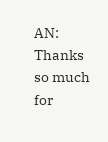AN: Thanks so much for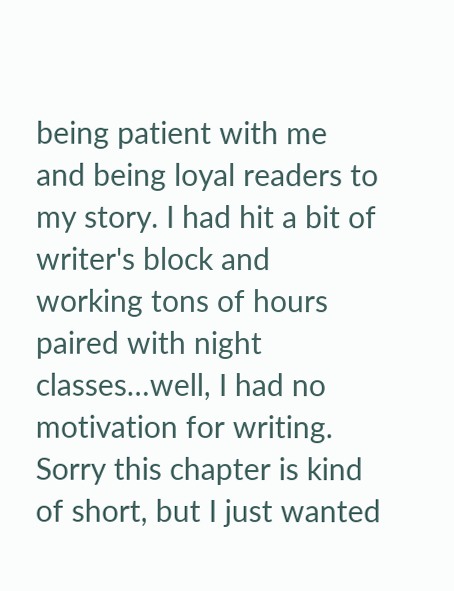being patient with me and being loyal readers to my story. I had hit a bit of writer's block and working tons of hours paired with night classes…well, I had no motivation for writing. Sorry this chapter is kind of short, but I just wanted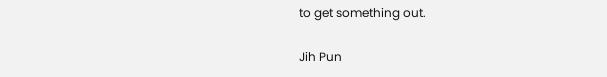to get something out.

Jih Pun